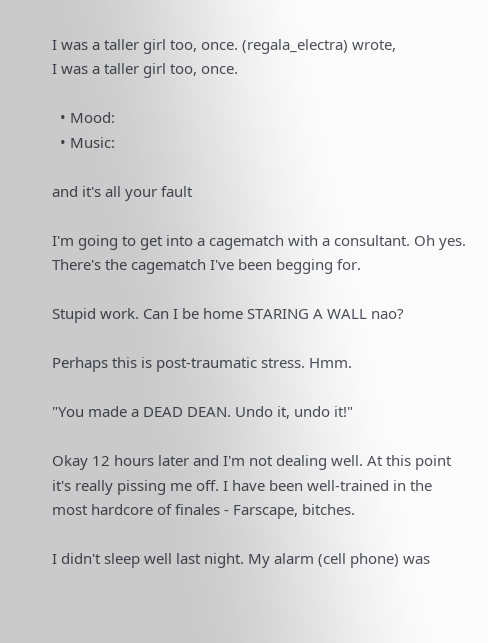I was a taller girl too, once. (regala_electra) wrote,
I was a taller girl too, once.

  • Mood:
  • Music:

and it's all your fault

I'm going to get into a cagematch with a consultant. Oh yes. There's the cagematch I've been begging for.

Stupid work. Can I be home STARING A WALL nao?

Perhaps this is post-traumatic stress. Hmm.

"You made a DEAD DEAN. Undo it, undo it!"

Okay 12 hours later and I'm not dealing well. At this point it's really pissing me off. I have been well-trained in the most hardcore of finales - Farscape, bitches.

I didn't sleep well last night. My alarm (cell phone) was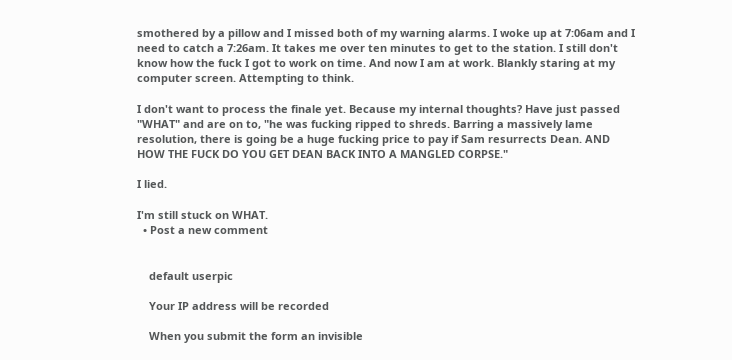smothered by a pillow and I missed both of my warning alarms. I woke up at 7:06am and I need to catch a 7:26am. It takes me over ten minutes to get to the station. I still don't know how the fuck I got to work on time. And now I am at work. Blankly staring at my computer screen. Attempting to think.

I don't want to process the finale yet. Because my internal thoughts? Have just passed "WHAT" and are on to, "he was fucking ripped to shreds. Barring a massively lame resolution, there is going be a huge fucking price to pay if Sam resurrects Dean. AND HOW THE FUCK DO YOU GET DEAN BACK INTO A MANGLED CORPSE."

I lied.

I'm still stuck on WHAT.
  • Post a new comment


    default userpic

    Your IP address will be recorded

    When you submit the form an invisible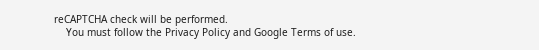reCAPTCHA check will be performed.
    You must follow the Privacy Policy and Google Terms of use.